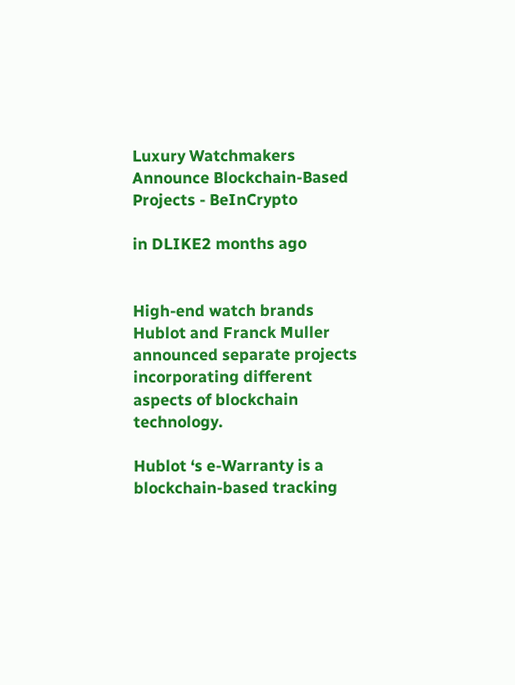Luxury Watchmakers Announce Blockchain-Based Projects - BeInCrypto

in DLIKE2 months ago


High-end watch brands Hublot and Franck Muller announced separate projects incorporating different aspects of blockchain technology.

Hublot ‘s e-Warranty is a blockchain-based tracking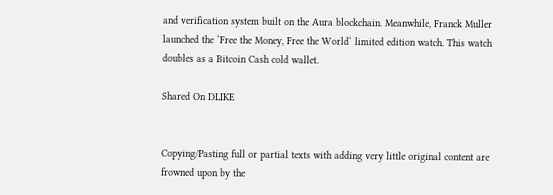and verification system built on the Aura blockchain. Meanwhile, Franck Muller launched the ‘Free the Money, Free the World‘ limited edition watch. This watch doubles as a Bitcoin Cash cold wallet.

Shared On DLIKE


Copying/Pasting full or partial texts with adding very little original content are frowned upon by the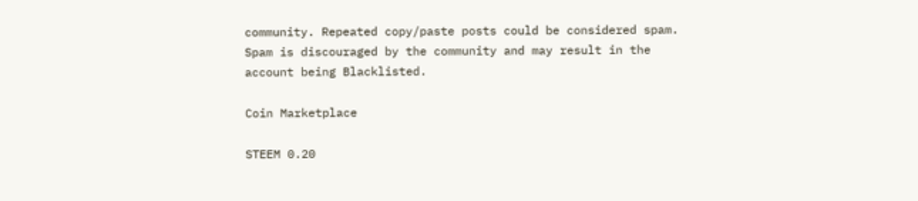community. Repeated copy/paste posts could be considered spam. Spam is discouraged by the community and may result in the account being Blacklisted.

Coin Marketplace

STEEM 0.20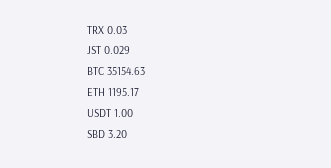TRX 0.03
JST 0.029
BTC 35154.63
ETH 1195.17
USDT 1.00
SBD 3.20